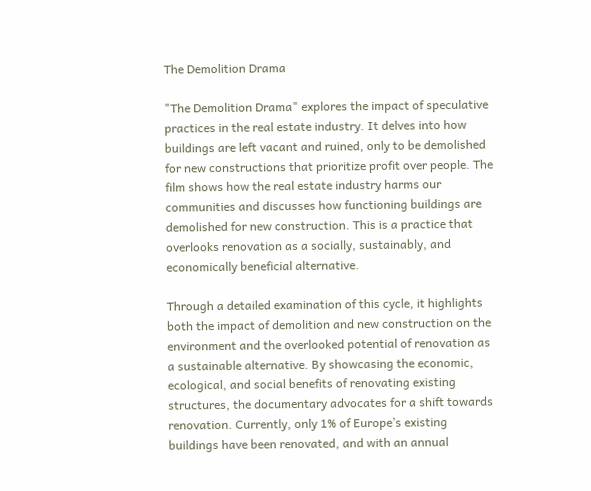The Demolition Drama

"The Demolition Drama" explores the impact of speculative practices in the real estate industry. It delves into how buildings are left vacant and ruined, only to be demolished for new constructions that prioritize profit over people. The film shows how the real estate industry harms our communities and discusses how functioning buildings are demolished for new construction. This is a practice that overlooks renovation as a socially, sustainably, and economically beneficial alternative.

Through a detailed examination of this cycle, it highlights both the impact of demolition and new construction on the environment and the overlooked potential of renovation as a sustainable alternative. By showcasing the economic, ecological, and social benefits of renovating existing structures, the documentary advocates for a shift towards renovation. Currently, only 1% of Europe’s existing buildings have been renovated, and with an annual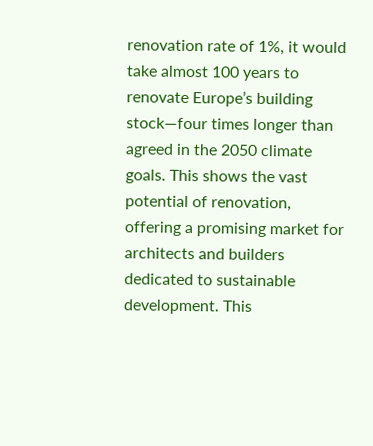renovation rate of 1%, it would take almost 100 years to renovate Europe’s building stock—four times longer than agreed in the 2050 climate goals. This shows the vast potential of renovation, offering a promising market for architects and builders dedicated to sustainable development. This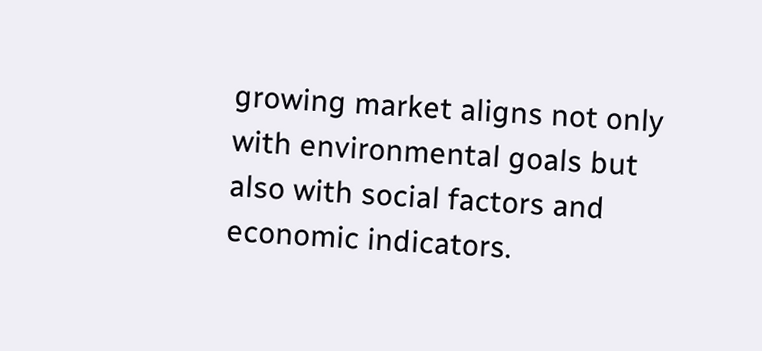growing market aligns not only with environmental goals but also with social factors and economic indicators.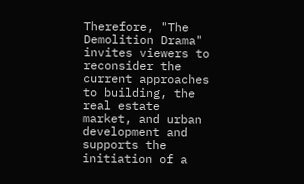Therefore, "The Demolition Drama" invites viewers to reconsider the current approaches to building, the real estate market, and urban development and supports the initiation of a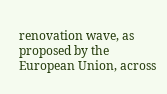renovation wave, as proposed by the European Union, across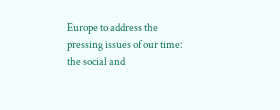Europe to address the pressing issues of our time: the social and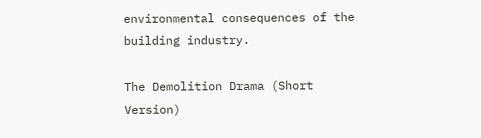environmental consequences of the building industry.

The Demolition Drama (Short Version)